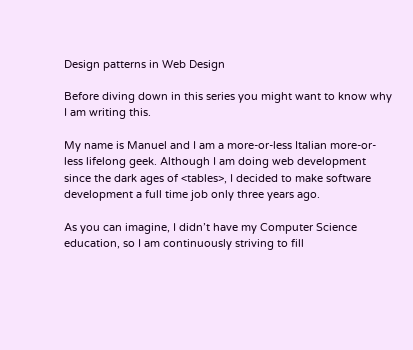Design patterns in Web Design

Before diving down in this series you might want to know why I am writing this.

My name is Manuel and I am a more-or-less Italian more-or-less lifelong geek. Although I am doing web development since the dark ages of <tables>, I decided to make software development a full time job only three years ago.

As you can imagine, I didn’t have my Computer Science education, so I am continuously striving to fill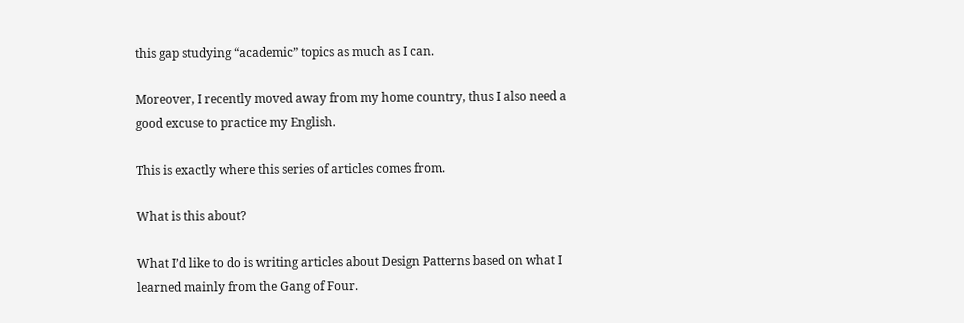this gap studying “academic” topics as much as I can.

Moreover, I recently moved away from my home country, thus I also need a good excuse to practice my English.

This is exactly where this series of articles comes from.

What is this about?

What I’d like to do is writing articles about Design Patterns based on what I learned mainly from the Gang of Four.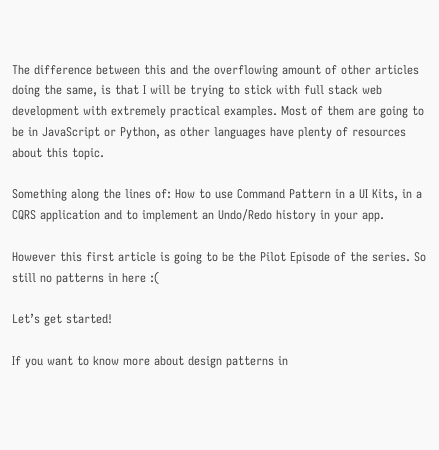The difference between this and the overflowing amount of other articles doing the same, is that I will be trying to stick with full stack web development with extremely practical examples. Most of them are going to be in JavaScript or Python, as other languages have plenty of resources about this topic.

Something along the lines of: How to use Command Pattern in a UI Kits, in a CQRS application and to implement an Undo/Redo history in your app.

However this first article is going to be the Pilot Episode of the series. So still no patterns in here :(

Let’s get started!

If you want to know more about design patterns in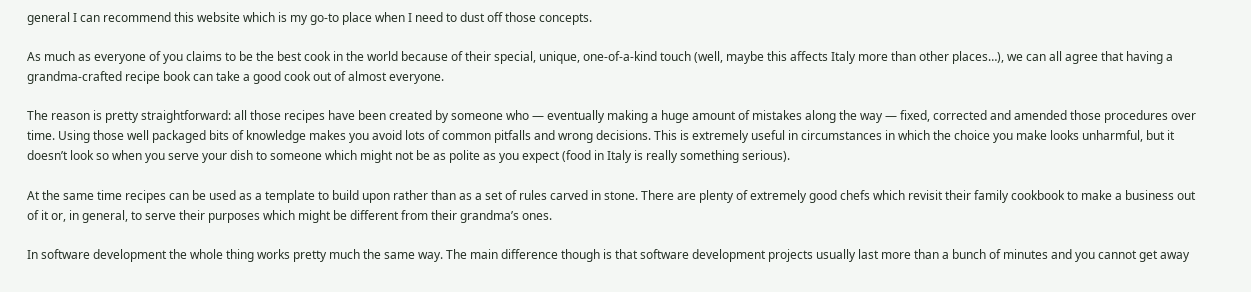general I can recommend this website which is my go-to place when I need to dust off those concepts.

As much as everyone of you claims to be the best cook in the world because of their special, unique, one-of-a-kind touch (well, maybe this affects Italy more than other places…), we can all agree that having a grandma-crafted recipe book can take a good cook out of almost everyone.

The reason is pretty straightforward: all those recipes have been created by someone who — eventually making a huge amount of mistakes along the way — fixed, corrected and amended those procedures over time. Using those well packaged bits of knowledge makes you avoid lots of common pitfalls and wrong decisions. This is extremely useful in circumstances in which the choice you make looks unharmful, but it doesn’t look so when you serve your dish to someone which might not be as polite as you expect (food in Italy is really something serious).

At the same time recipes can be used as a template to build upon rather than as a set of rules carved in stone. There are plenty of extremely good chefs which revisit their family cookbook to make a business out of it or, in general, to serve their purposes which might be different from their grandma’s ones.

In software development the whole thing works pretty much the same way. The main difference though is that software development projects usually last more than a bunch of minutes and you cannot get away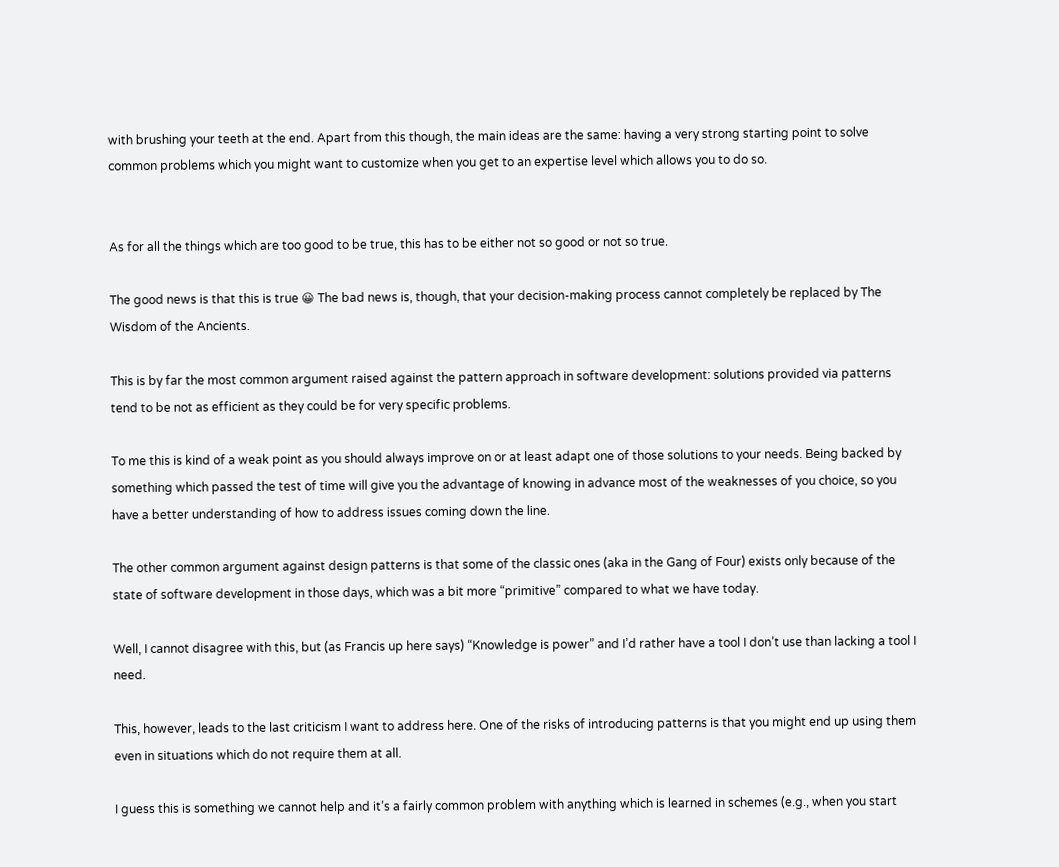with brushing your teeth at the end. Apart from this though, the main ideas are the same: having a very strong starting point to solve common problems which you might want to customize when you get to an expertise level which allows you to do so.


As for all the things which are too good to be true, this has to be either not so good or not so true.

The good news is that this is true 😀 The bad news is, though, that your decision-making process cannot completely be replaced by The Wisdom of the Ancients.

This is by far the most common argument raised against the pattern approach in software development: solutions provided via patterns tend to be not as efficient as they could be for very specific problems.

To me this is kind of a weak point as you should always improve on or at least adapt one of those solutions to your needs. Being backed by something which passed the test of time will give you the advantage of knowing in advance most of the weaknesses of you choice, so you have a better understanding of how to address issues coming down the line.

The other common argument against design patterns is that some of the classic ones (aka in the Gang of Four) exists only because of the state of software development in those days, which was a bit more “primitive” compared to what we have today.

Well, I cannot disagree with this, but (as Francis up here says) “Knowledge is power” and I’d rather have a tool I don’t use than lacking a tool I need.

This, however, leads to the last criticism I want to address here. One of the risks of introducing patterns is that you might end up using them even in situations which do not require them at all.

I guess this is something we cannot help and it’s a fairly common problem with anything which is learned in schemes (e.g., when you start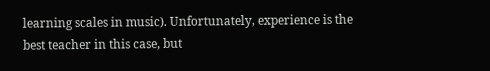learning scales in music). Unfortunately, experience is the best teacher in this case, but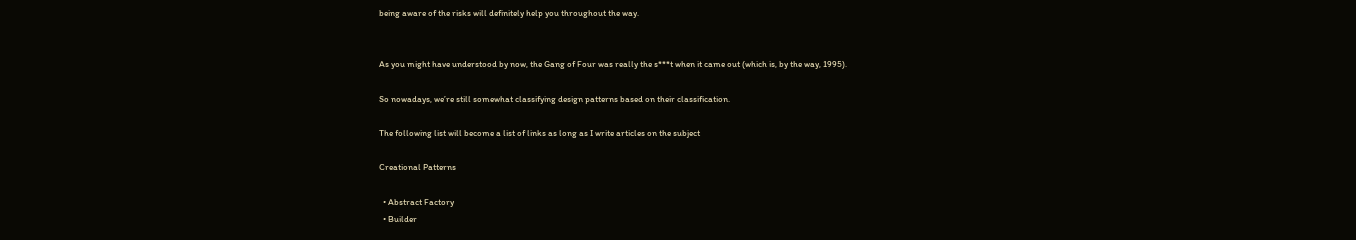being aware of the risks will definitely help you throughout the way.


As you might have understood by now, the Gang of Four was really the s***t when it came out (which is, by the way, 1995).

So nowadays, we’re still somewhat classifying design patterns based on their classification.

The following list will become a list of links as long as I write articles on the subject

Creational Patterns

  • Abstract Factory
  • Builder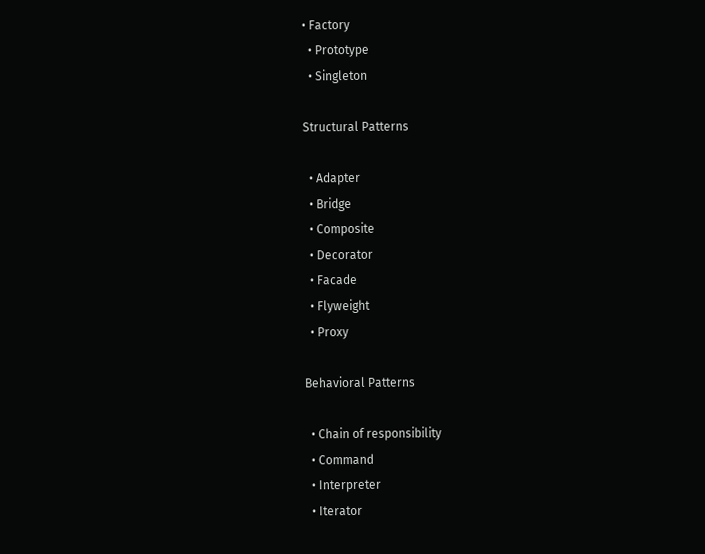• Factory
  • Prototype
  • Singleton

Structural Patterns

  • Adapter
  • Bridge
  • Composite
  • Decorator
  • Facade
  • Flyweight
  • Proxy

Behavioral Patterns

  • Chain of responsibility
  • Command
  • Interpreter
  • Iterator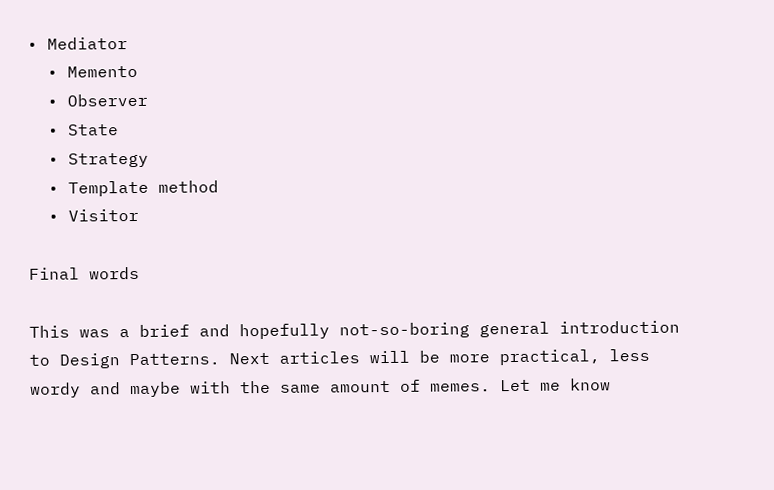• Mediator
  • Memento
  • Observer
  • State
  • Strategy
  • Template method
  • Visitor

Final words

This was a brief and hopefully not-so-boring general introduction to Design Patterns. Next articles will be more practical, less wordy and maybe with the same amount of memes. Let me know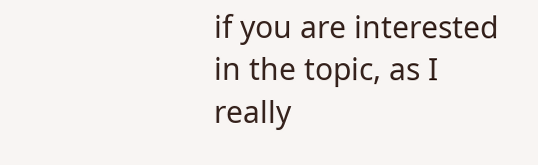if you are interested in the topic, as I really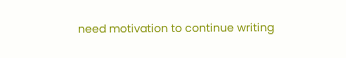need motivation to continue writing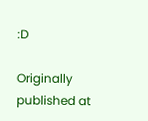:D

Originally published at